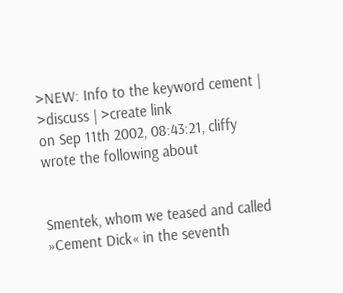>NEW: Info to the keyword cement | >discuss | >create link
on Sep 11th 2002, 08:43:21, cliffy wrote the following about


Smentek, whom we teased and called »Cement Dick« in the seventh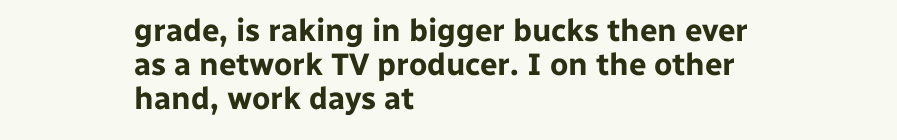grade, is raking in bigger bucks then ever as a network TV producer. I on the other hand, work days at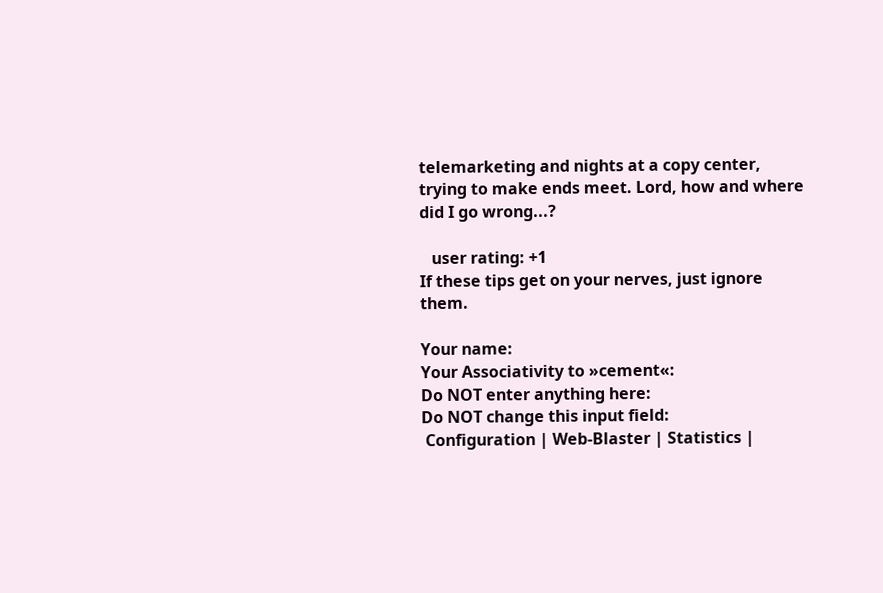telemarketing and nights at a copy center, trying to make ends meet. Lord, how and where did I go wrong...?

   user rating: +1
If these tips get on your nerves, just ignore them.

Your name:
Your Associativity to »cement«:
Do NOT enter anything here:
Do NOT change this input field:
 Configuration | Web-Blaster | Statistics |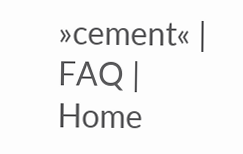»cement« | FAQ | Home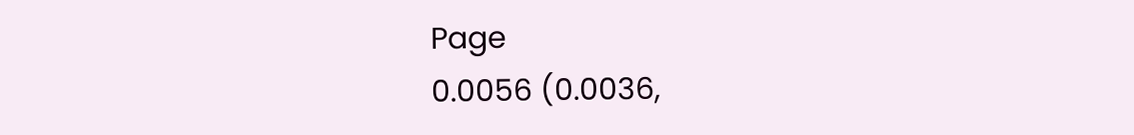Page
0.0056 (0.0036,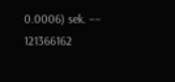0.0006) sek. –– 121366162